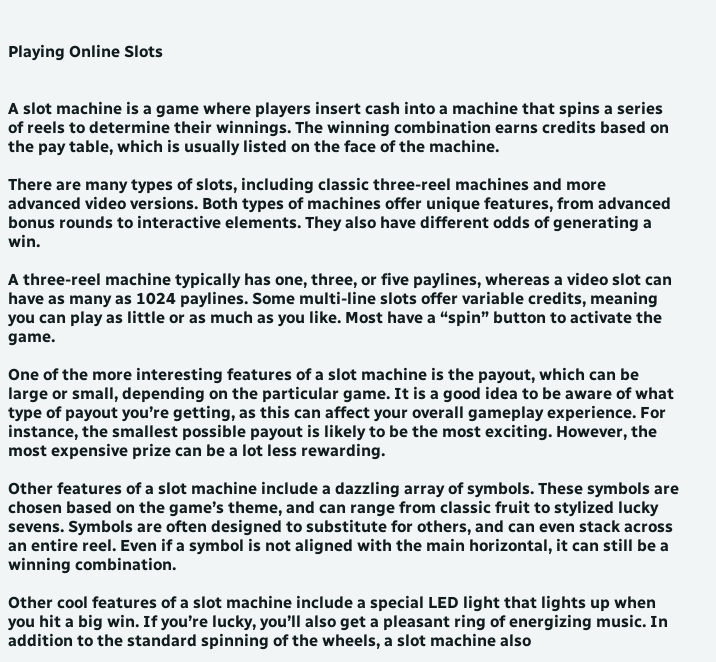Playing Online Slots


A slot machine is a game where players insert cash into a machine that spins a series of reels to determine their winnings. The winning combination earns credits based on the pay table, which is usually listed on the face of the machine.

There are many types of slots, including classic three-reel machines and more advanced video versions. Both types of machines offer unique features, from advanced bonus rounds to interactive elements. They also have different odds of generating a win.

A three-reel machine typically has one, three, or five paylines, whereas a video slot can have as many as 1024 paylines. Some multi-line slots offer variable credits, meaning you can play as little or as much as you like. Most have a “spin” button to activate the game.

One of the more interesting features of a slot machine is the payout, which can be large or small, depending on the particular game. It is a good idea to be aware of what type of payout you’re getting, as this can affect your overall gameplay experience. For instance, the smallest possible payout is likely to be the most exciting. However, the most expensive prize can be a lot less rewarding.

Other features of a slot machine include a dazzling array of symbols. These symbols are chosen based on the game’s theme, and can range from classic fruit to stylized lucky sevens. Symbols are often designed to substitute for others, and can even stack across an entire reel. Even if a symbol is not aligned with the main horizontal, it can still be a winning combination.

Other cool features of a slot machine include a special LED light that lights up when you hit a big win. If you’re lucky, you’ll also get a pleasant ring of energizing music. In addition to the standard spinning of the wheels, a slot machine also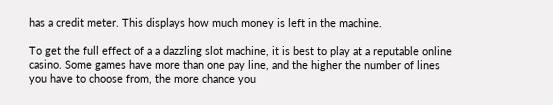has a credit meter. This displays how much money is left in the machine.

To get the full effect of a a dazzling slot machine, it is best to play at a reputable online casino. Some games have more than one pay line, and the higher the number of lines you have to choose from, the more chance you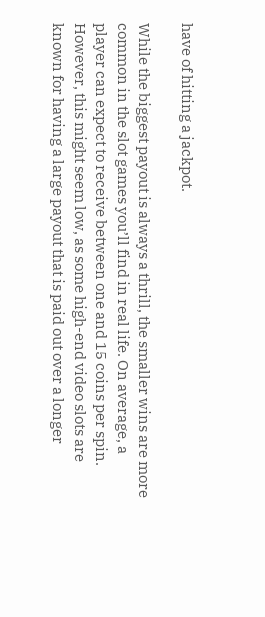have of hitting a jackpot.

While the biggest payout is always a thrill, the smaller wins are more common in the slot games you’ll find in real life. On average, a player can expect to receive between one and 15 coins per spin. However, this might seem low, as some high-end video slots are known for having a large payout that is paid out over a longer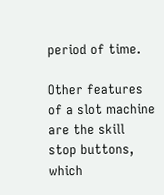period of time.

Other features of a slot machine are the skill stop buttons, which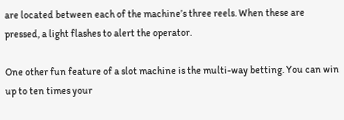are located between each of the machine’s three reels. When these are pressed, a light flashes to alert the operator.

One other fun feature of a slot machine is the multi-way betting. You can win up to ten times your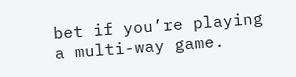bet if you’re playing a multi-way game.